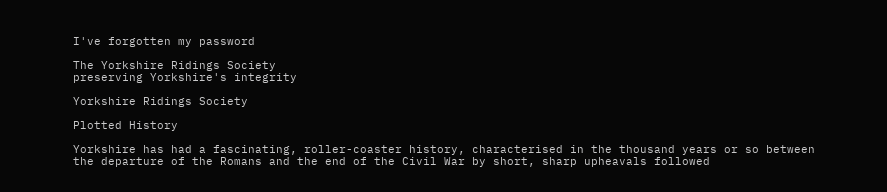I've forgotten my password

The Yorkshire Ridings Society
preserving Yorkshire's integrity

Yorkshire Ridings Society

Plotted History

Yorkshire has had a fascinating, roller-coaster history, characterised in the thousand years or so between the departure of the Romans and the end of the Civil War by short, sharp upheavals followed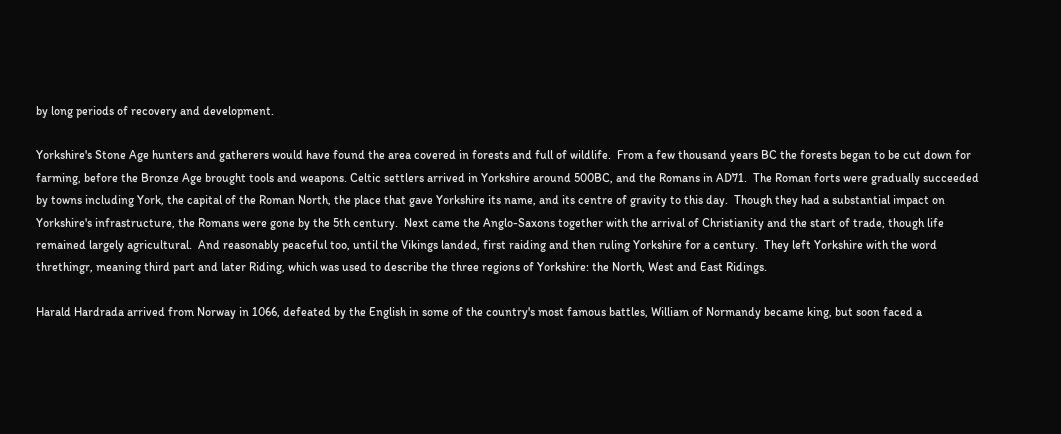by long periods of recovery and development.

Yorkshire's Stone Age hunters and gatherers would have found the area covered in forests and full of wildlife.  From a few thousand years BC the forests began to be cut down for farming, before the Bronze Age brought tools and weapons. Celtic settlers arrived in Yorkshire around 500BC, and the Romans in AD71.  The Roman forts were gradually succeeded by towns including York, the capital of the Roman North, the place that gave Yorkshire its name, and its centre of gravity to this day.  Though they had a substantial impact on Yorkshire's infrastructure, the Romans were gone by the 5th century.  Next came the Anglo-Saxons together with the arrival of Christianity and the start of trade, though life remained largely agricultural.  And reasonably peaceful too, until the Vikings landed, first raiding and then ruling Yorkshire for a century.  They left Yorkshire with the word threthingr, meaning third part and later Riding, which was used to describe the three regions of Yorkshire: the North, West and East Ridings.

Harald Hardrada arrived from Norway in 1066, defeated by the English in some of the country's most famous battles, William of Normandy became king, but soon faced a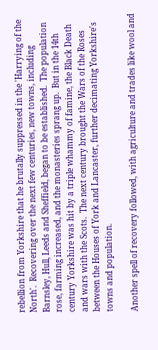rebellion from Yorkshire that he brutally suppressed in the 'Harrying of the North'.  Recovering over the next few centuries, new towns, including Barnsley, Hull, Leeds and Sheffield, began to be established.  The population rose, farming increased, and the monasteries sprang up.  But in the 14th century Yorkshire was hit by a triple whammy of famine, the Black Death and wars with the Scots.  The next century brought the Wars of the Roses between the Houses of York and Lancaster, further decimating Yorkshire's towns and population.

Another spell of recovery followed, with agriculture and trades like wool and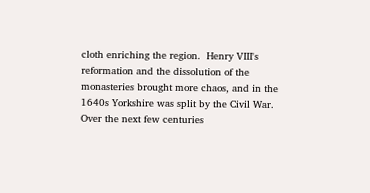cloth enriching the region.  Henry VIII's reformation and the dissolution of the monasteries brought more chaos, and in the 1640s Yorkshire was split by the Civil War.  Over the next few centuries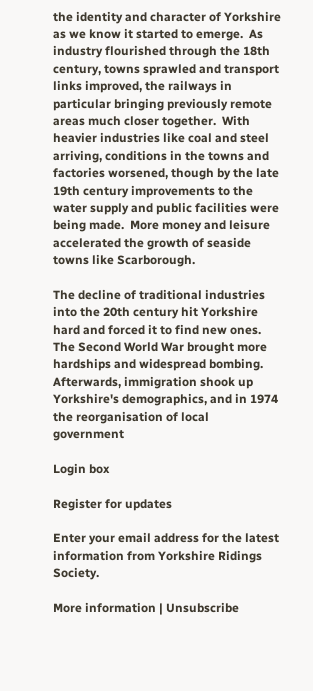the identity and character of Yorkshire as we know it started to emerge.  As industry flourished through the 18th century, towns sprawled and transport links improved, the railways in particular bringing previously remote areas much closer together.  With heavier industries like coal and steel arriving, conditions in the towns and factories worsened, though by the late 19th century improvements to the water supply and public facilities were being made.  More money and leisure accelerated the growth of seaside towns like Scarborough.

The decline of traditional industries into the 20th century hit Yorkshire hard and forced it to find new ones.  The Second World War brought more hardships and widespread bombing.  Afterwards, immigration shook up Yorkshire's demographics, and in 1974 the reorganisation of local government

Login box

Register for updates

Enter your email address for the latest information from Yorkshire Ridings Society.

More information | Unsubscribe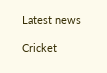Latest news

Cricket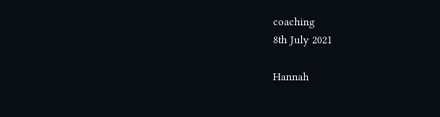coaching
8th July 2021

Hannah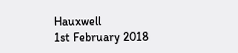Hauxwell
1st February 2018